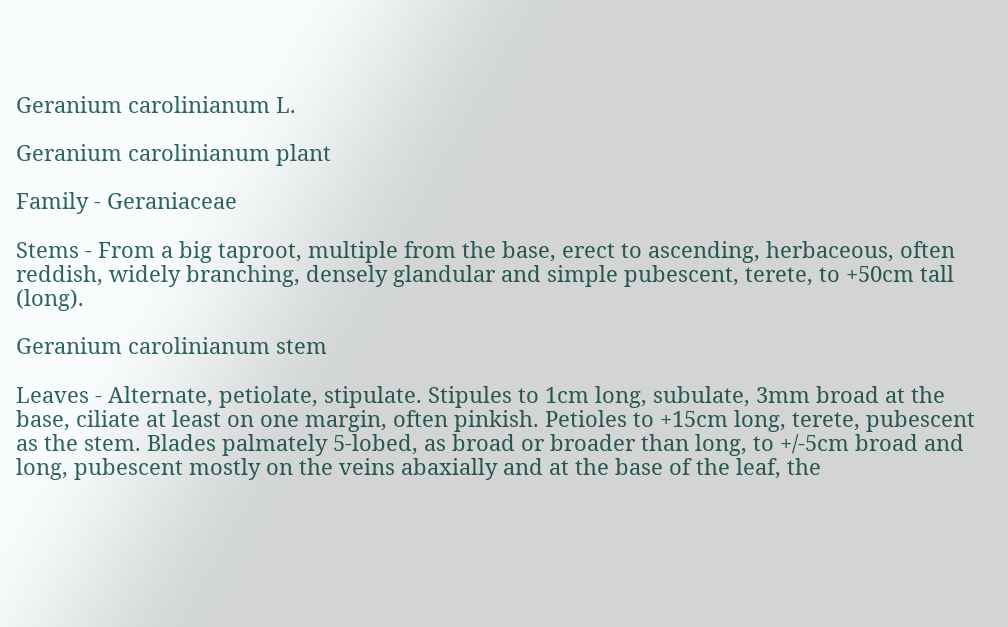Geranium carolinianum L.

Geranium carolinianum plant

Family - Geraniaceae

Stems - From a big taproot, multiple from the base, erect to ascending, herbaceous, often reddish, widely branching, densely glandular and simple pubescent, terete, to +50cm tall (long).

Geranium carolinianum stem

Leaves - Alternate, petiolate, stipulate. Stipules to 1cm long, subulate, 3mm broad at the base, ciliate at least on one margin, often pinkish. Petioles to +15cm long, terete, pubescent as the stem. Blades palmately 5-lobed, as broad or broader than long, to +/-5cm broad and long, pubescent mostly on the veins abaxially and at the base of the leaf, the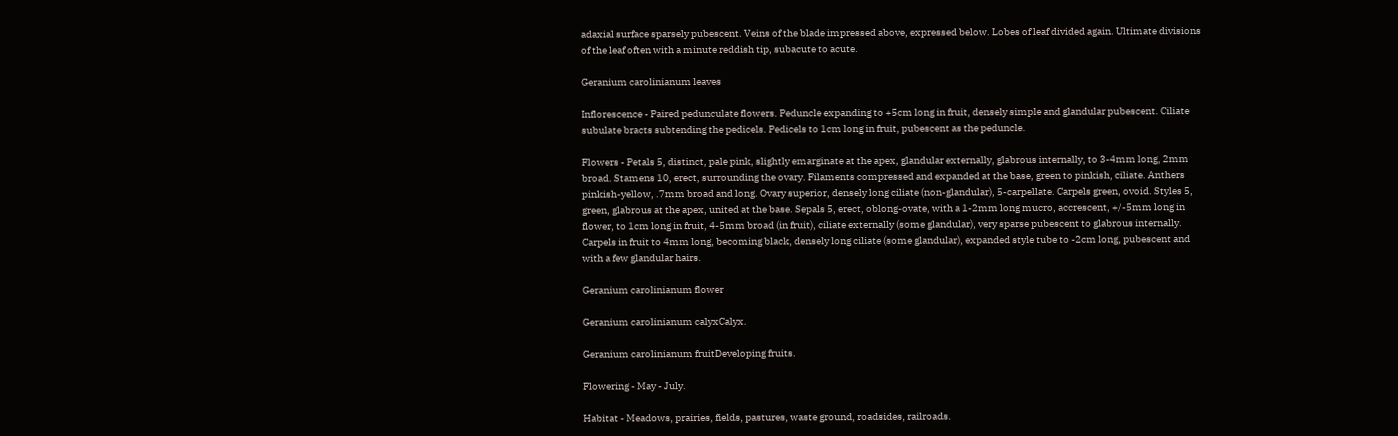adaxial surface sparsely pubescent. Veins of the blade impressed above, expressed below. Lobes of leaf divided again. Ultimate divisions of the leaf often with a minute reddish tip, subacute to acute.

Geranium carolinianum leaves

Inflorescence - Paired pedunculate flowers. Peduncle expanding to +5cm long in fruit, densely simple and glandular pubescent. Ciliate subulate bracts subtending the pedicels. Pedicels to 1cm long in fruit, pubescent as the peduncle.

Flowers - Petals 5, distinct, pale pink, slightly emarginate at the apex, glandular externally, glabrous internally, to 3-4mm long, 2mm broad. Stamens 10, erect, surrounding the ovary. Filaments compressed and expanded at the base, green to pinkish, ciliate. Anthers pinkish-yellow, .7mm broad and long. Ovary superior, densely long ciliate (non-glandular), 5-carpellate. Carpels green, ovoid. Styles 5, green, glabrous at the apex, united at the base. Sepals 5, erect, oblong-ovate, with a 1-2mm long mucro, accrescent, +/-5mm long in flower, to 1cm long in fruit, 4-5mm broad (in fruit), ciliate externally (some glandular), very sparse pubescent to glabrous internally. Carpels in fruit to 4mm long, becoming black, densely long ciliate (some glandular), expanded style tube to -2cm long, pubescent and with a few glandular hairs.

Geranium carolinianum flower

Geranium carolinianum calyxCalyx.

Geranium carolinianum fruitDeveloping fruits.

Flowering - May - July.

Habitat - Meadows, prairies, fields, pastures, waste ground, roadsides, railroads.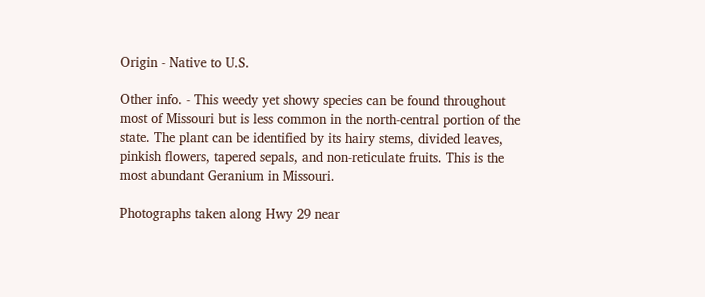Origin - Native to U.S.

Other info. - This weedy yet showy species can be found throughout most of Missouri but is less common in the north-central portion of the state. The plant can be identified by its hairy stems, divided leaves, pinkish flowers, tapered sepals, and non-reticulate fruits. This is the most abundant Geranium in Missouri.

Photographs taken along Hwy 29 near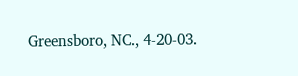Greensboro, NC., 4-20-03.